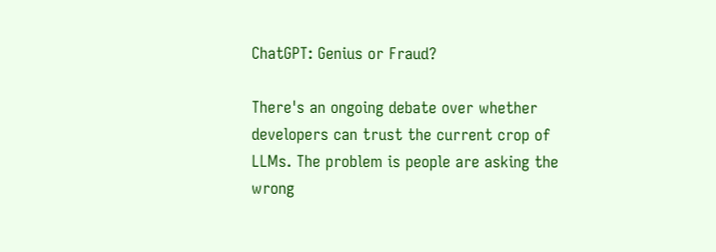ChatGPT: Genius or Fraud?

There's an ongoing debate over whether developers can trust the current crop of LLMs. The problem is people are asking the wrong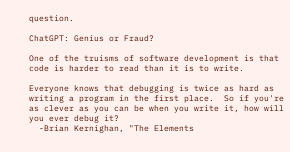question.

ChatGPT: Genius or Fraud?

One of the truisms of software development is that code is harder to read than it is to write.

Everyone knows that debugging is twice as hard as writing a program in the first place.  So if you're as clever as you can be when you write it, how will you ever debug it?
  -Brian Kernighan, "The Elements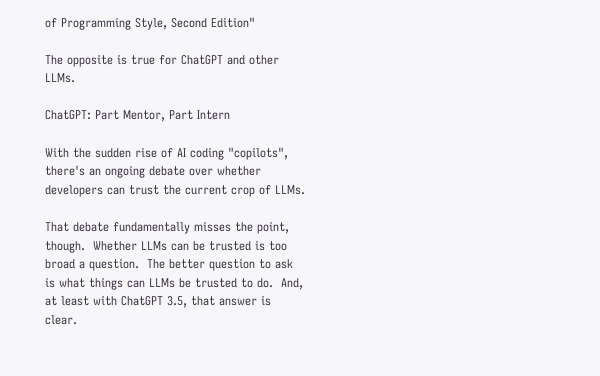of Programming Style, Second Edition"

The opposite is true for ChatGPT and other LLMs.

ChatGPT: Part Mentor, Part Intern

With the sudden rise of AI coding "copilots", there's an ongoing debate over whether developers can trust the current crop of LLMs.

That debate fundamentally misses the point, though.  Whether LLMs can be trusted is too broad a question.  The better question to ask is what things can LLMs be trusted to do.  And, at least with ChatGPT 3.5, that answer is clear.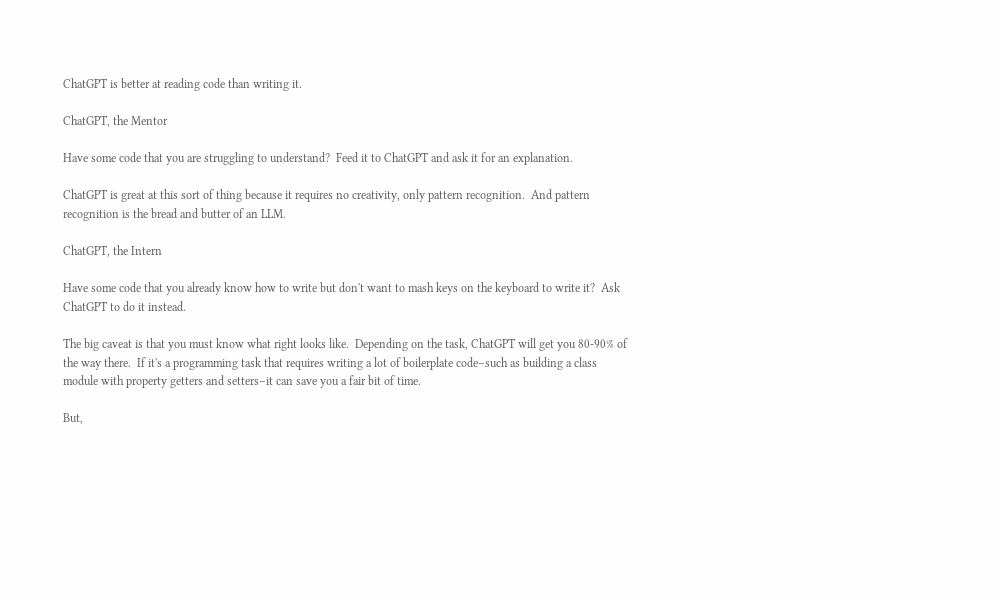ChatGPT is better at reading code than writing it.

ChatGPT, the Mentor

Have some code that you are struggling to understand?  Feed it to ChatGPT and ask it for an explanation.

ChatGPT is great at this sort of thing because it requires no creativity, only pattern recognition.  And pattern recognition is the bread and butter of an LLM.

ChatGPT, the Intern

Have some code that you already know how to write but don't want to mash keys on the keyboard to write it?  Ask ChatGPT to do it instead.

The big caveat is that you must know what right looks like.  Depending on the task, ChatGPT will get you 80-90% of the way there.  If it's a programming task that requires writing a lot of boilerplate code–such as building a class module with property getters and setters–it can save you a fair bit of time.

But,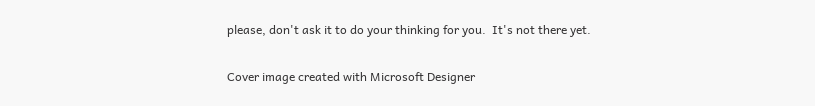please, don't ask it to do your thinking for you.  It's not there yet.

Cover image created with Microsoft Designer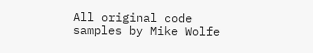All original code samples by Mike Wolfe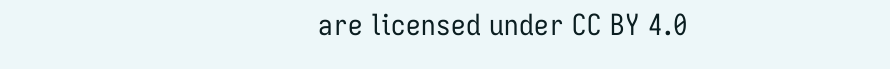are licensed under CC BY 4.0